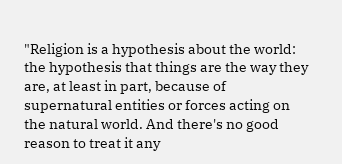"Religion is a hypothesis about the world: the hypothesis that things are the way they are, at least in part, because of supernatural entities or forces acting on the natural world. And there's no good reason to treat it any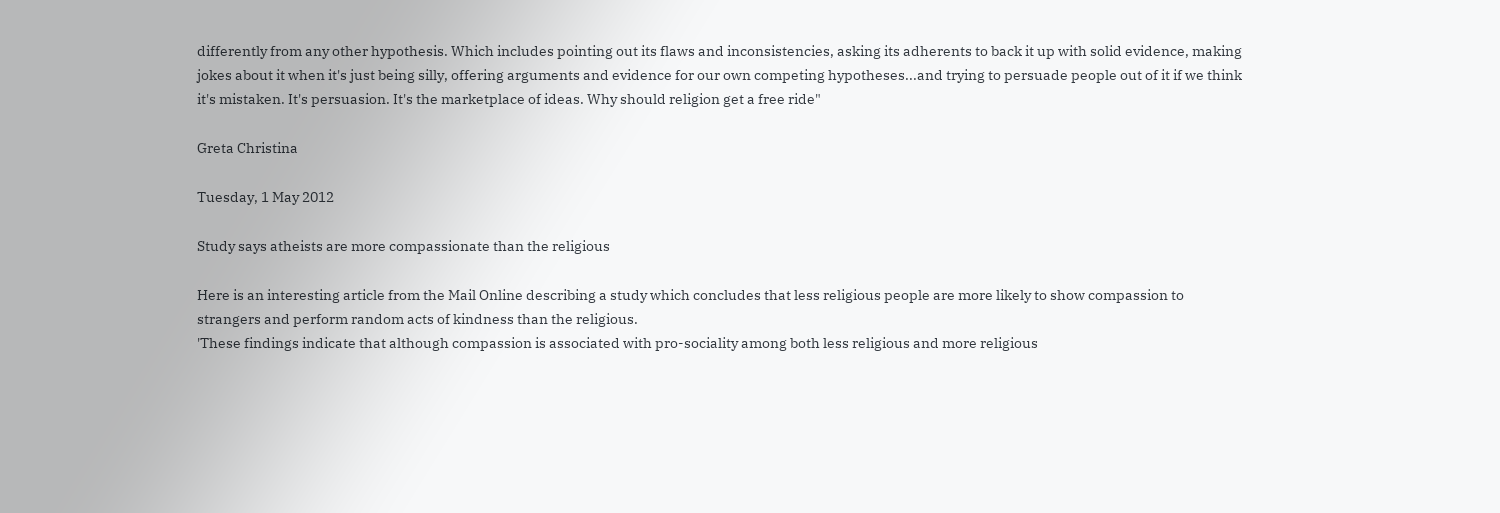differently from any other hypothesis. Which includes pointing out its flaws and inconsistencies, asking its adherents to back it up with solid evidence, making jokes about it when it's just being silly, offering arguments and evidence for our own competing hypotheses...and trying to persuade people out of it if we think it's mistaken. It's persuasion. It's the marketplace of ideas. Why should religion get a free ride"

Greta Christina

Tuesday, 1 May 2012

Study says atheists are more compassionate than the religious

Here is an interesting article from the Mail Online describing a study which concludes that less religious people are more likely to show compassion to strangers and perform random acts of kindness than the religious.
'These findings indicate that although compassion is associated with pro-sociality among both less religious and more religious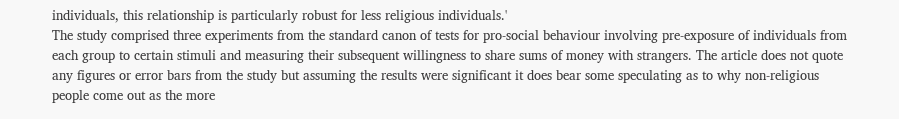individuals, this relationship is particularly robust for less religious individuals.'
The study comprised three experiments from the standard canon of tests for pro-social behaviour involving pre-exposure of individuals from each group to certain stimuli and measuring their subsequent willingness to share sums of money with strangers. The article does not quote any figures or error bars from the study but assuming the results were significant it does bear some speculating as to why non-religious people come out as the more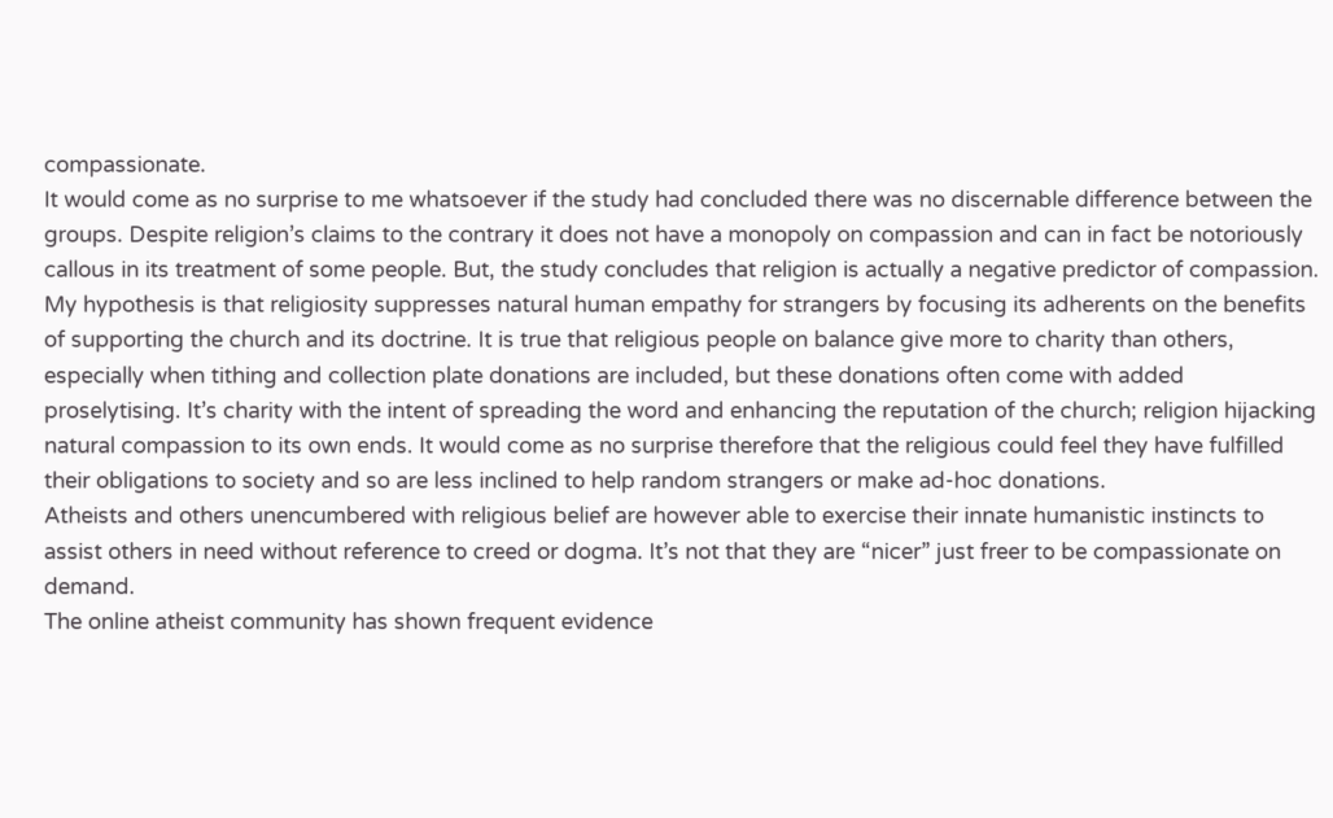compassionate.
It would come as no surprise to me whatsoever if the study had concluded there was no discernable difference between the groups. Despite religion’s claims to the contrary it does not have a monopoly on compassion and can in fact be notoriously callous in its treatment of some people. But, the study concludes that religion is actually a negative predictor of compassion.
My hypothesis is that religiosity suppresses natural human empathy for strangers by focusing its adherents on the benefits of supporting the church and its doctrine. It is true that religious people on balance give more to charity than others, especially when tithing and collection plate donations are included, but these donations often come with added proselytising. It’s charity with the intent of spreading the word and enhancing the reputation of the church; religion hijacking natural compassion to its own ends. It would come as no surprise therefore that the religious could feel they have fulfilled their obligations to society and so are less inclined to help random strangers or make ad-hoc donations.
Atheists and others unencumbered with religious belief are however able to exercise their innate humanistic instincts to assist others in need without reference to creed or dogma. It’s not that they are “nicer” just freer to be compassionate on demand.
The online atheist community has shown frequent evidence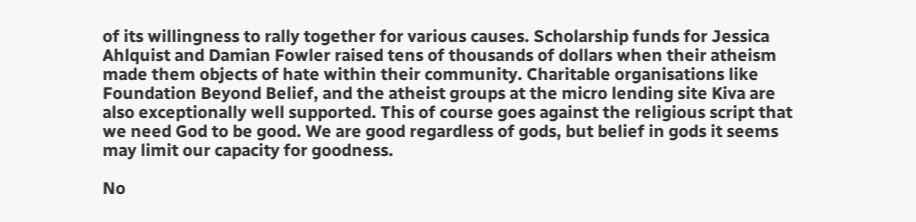of its willingness to rally together for various causes. Scholarship funds for Jessica Ahlquist and Damian Fowler raised tens of thousands of dollars when their atheism made them objects of hate within their community. Charitable organisations like Foundation Beyond Belief, and the atheist groups at the micro lending site Kiva are also exceptionally well supported. This of course goes against the religious script that we need God to be good. We are good regardless of gods, but belief in gods it seems may limit our capacity for goodness.

No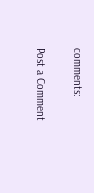comments:

Post a Comment